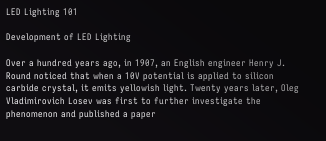LED Lighting 101

Development of LED Lighting

Over a hundred years ago, in 1907, an English engineer Henry J. Round noticed that when a 10V potential is applied to silicon carbide crystal, it emits yellowish light. Twenty years later, Oleg Vladimirovich Losev was first to further investigate the phenomenon and published a paper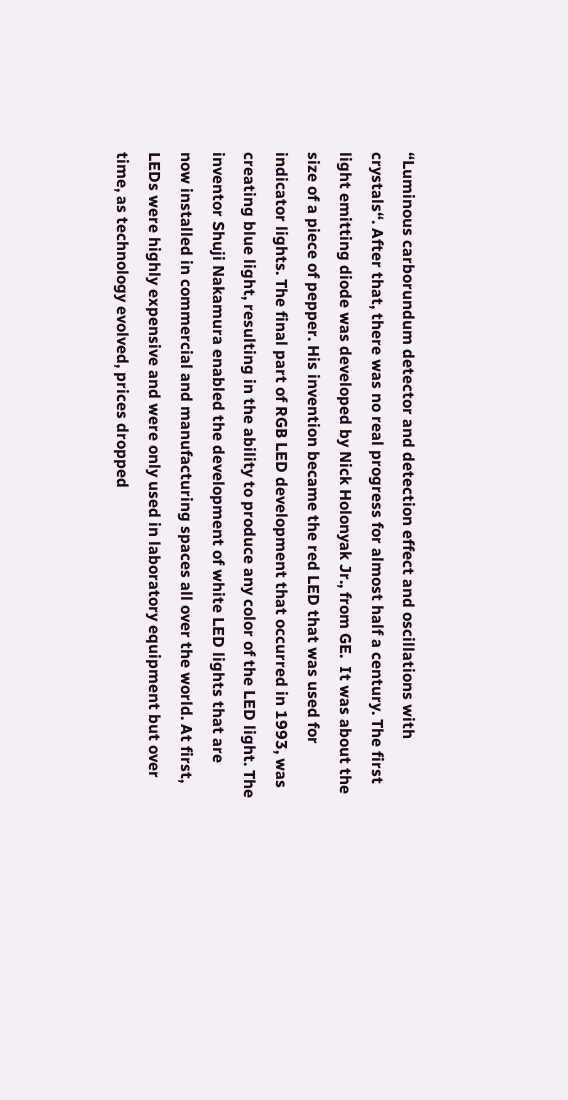“Luminous carborundum detector and detection effect and oscillations with crystals“. After that, there was no real progress for almost half a century. The first light emitting diode was developed by Nick Holonyak Jr., from GE.  It was about the size of a piece of pepper. His invention became the red LED that was used for indicator lights. The final part of RGB LED development that occurred in 1993, was creating blue light, resulting in the ability to produce any color of the LED light. The inventor Shuji Nakamura enabled the development of white LED lights that are now installed in commercial and manufacturing spaces all over the world. At first, LEDs were highly expensive and were only used in laboratory equipment but over time, as technology evolved, prices dropped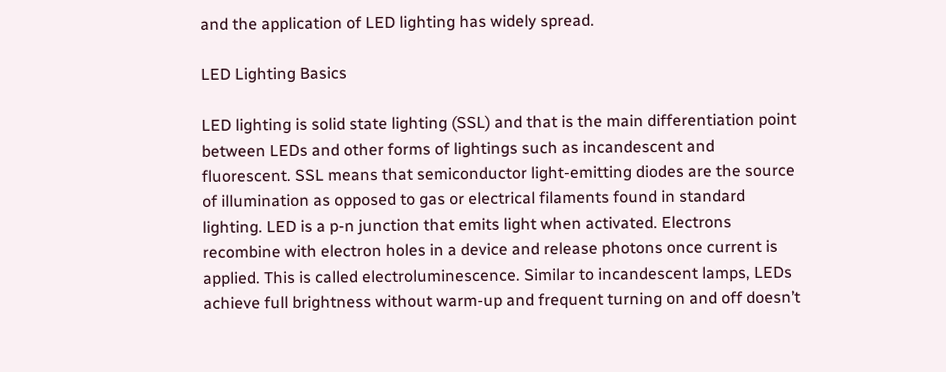and the application of LED lighting has widely spread.

LED Lighting Basics

LED lighting is solid state lighting (SSL) and that is the main differentiation point between LEDs and other forms of lightings such as incandescent and fluorescent. SSL means that semiconductor light-emitting diodes are the source of illumination as opposed to gas or electrical filaments found in standard lighting. LED is a p-n junction that emits light when activated. Electrons recombine with electron holes in a device and release photons once current is applied. This is called electroluminescence. Similar to incandescent lamps, LEDs achieve full brightness without warm-up and frequent turning on and off doesn’t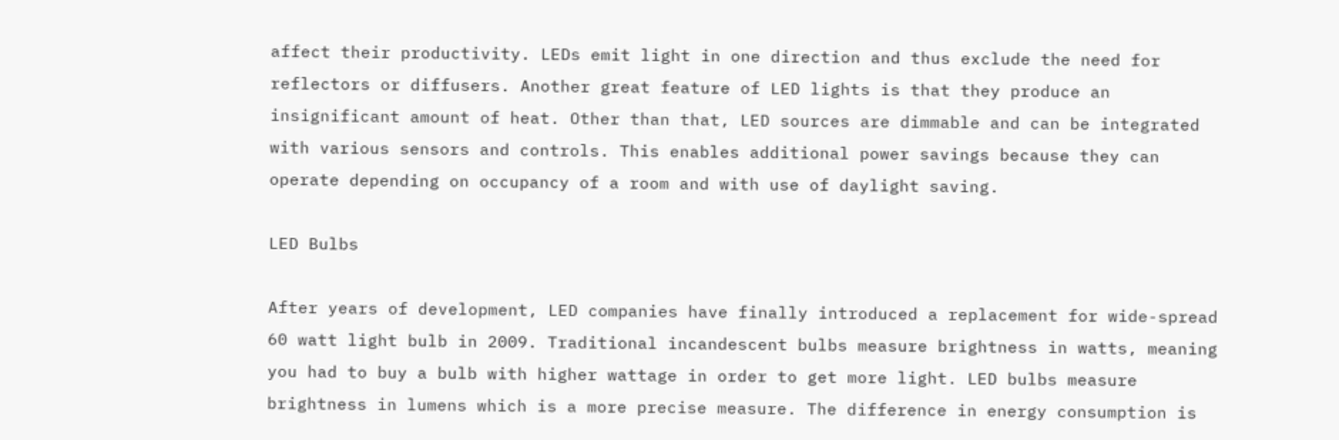affect their productivity. LEDs emit light in one direction and thus exclude the need for reflectors or diffusers. Another great feature of LED lights is that they produce an insignificant amount of heat. Other than that, LED sources are dimmable and can be integrated with various sensors and controls. This enables additional power savings because they can operate depending on occupancy of a room and with use of daylight saving.

LED Bulbs

After years of development, LED companies have finally introduced a replacement for wide-spread 60 watt light bulb in 2009. Traditional incandescent bulbs measure brightness in watts, meaning you had to buy a bulb with higher wattage in order to get more light. LED bulbs measure brightness in lumens which is a more precise measure. The difference in energy consumption is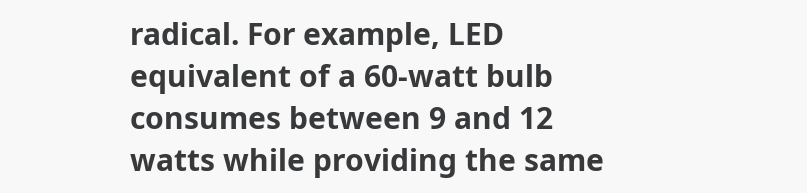radical. For example, LED equivalent of a 60-watt bulb consumes between 9 and 12 watts while providing the same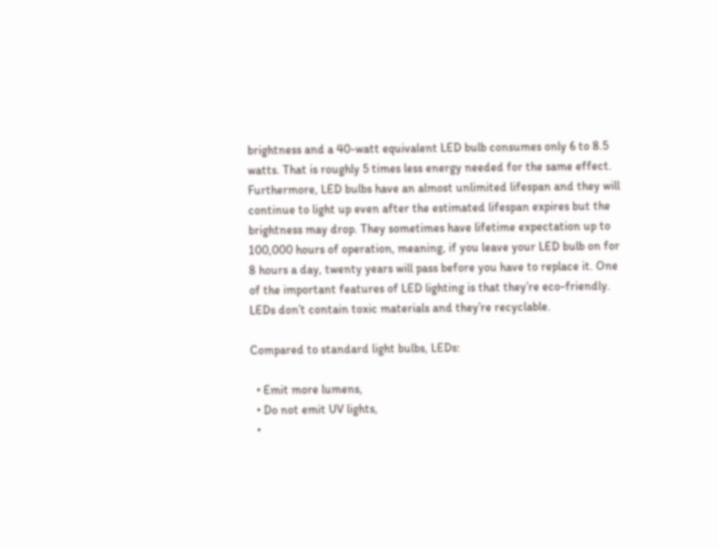brightness and a 40-watt equivalent LED bulb consumes only 6 to 8.5 watts. That is roughly 5 times less energy needed for the same effect. Furthermore, LED bulbs have an almost unlimited lifespan and they will continue to light up even after the estimated lifespan expires but the brightness may drop. They sometimes have lifetime expectation up to 100,000 hours of operation, meaning, if you leave your LED bulb on for 8 hours a day, twenty years will pass before you have to replace it. One of the important features of LED lighting is that they’re eco-friendly. LEDs don’t contain toxic materials and they’re recyclable.

Compared to standard light bulbs, LEDs:

  • Emit more lumens,
  • Do not emit UV lights,
  •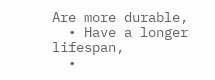Are more durable,
  • Have a longer lifespan,
  •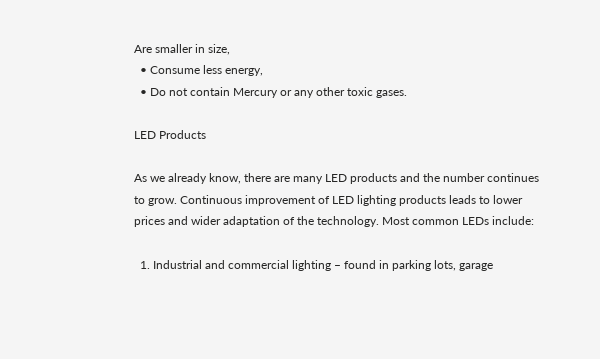Are smaller in size,
  • Consume less energy,
  • Do not contain Mercury or any other toxic gases.

LED Products

As we already know, there are many LED products and the number continues to grow. Continuous improvement of LED lighting products leads to lower prices and wider adaptation of the technology. Most common LEDs include:

  1. Industrial and commercial lighting – found in parking lots, garage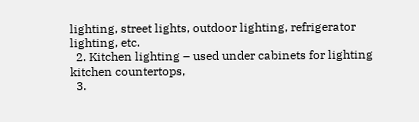lighting, street lights, outdoor lighting, refrigerator lighting, etc.
  2. Kitchen lighting – used under cabinets for lighting kitchen countertops,
  3.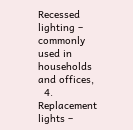Recessed lighting – commonly used in households and offices,
  4. Replacement lights –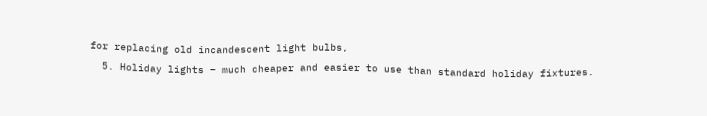for replacing old incandescent light bulbs,
  5. Holiday lights – much cheaper and easier to use than standard holiday fixtures.